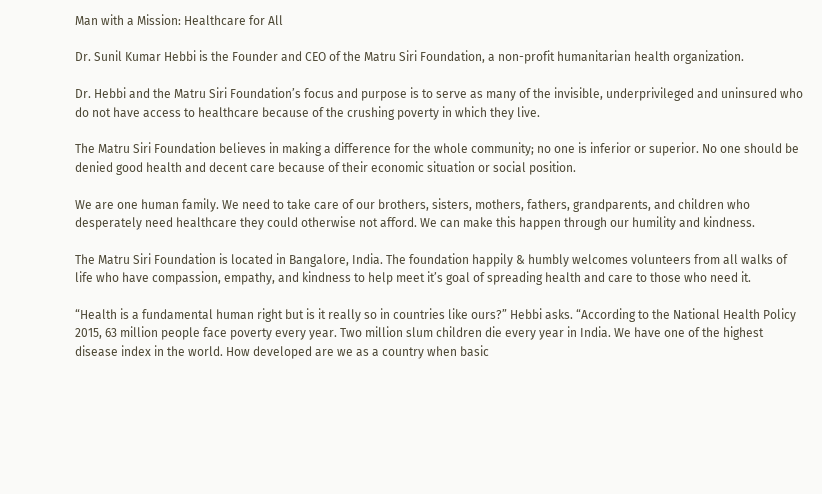Man with a Mission: Healthcare for All

Dr. Sunil Kumar Hebbi is the Founder and CEO of the Matru Siri Foundation, a non-profit humanitarian health organization.

Dr. Hebbi and the Matru Siri Foundation’s focus and purpose is to serve as many of the invisible, underprivileged and uninsured who do not have access to healthcare because of the crushing poverty in which they live.

The Matru Siri Foundation believes in making a difference for the whole community; no one is inferior or superior. No one should be denied good health and decent care because of their economic situation or social position.

We are one human family. We need to take care of our brothers, sisters, mothers, fathers, grandparents, and children who desperately need healthcare they could otherwise not afford. We can make this happen through our humility and kindness.

The Matru Siri Foundation is located in Bangalore, India. The foundation happily & humbly welcomes volunteers from all walks of life who have compassion, empathy, and kindness to help meet it’s goal of spreading health and care to those who need it.

“Health is a fundamental human right but is it really so in countries like ours?” Hebbi asks. “According to the National Health Policy 2015, 63 million people face poverty every year. Two million slum children die every year in India. We have one of the highest disease index in the world. How developed are we as a country when basic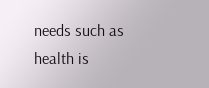needs such as health is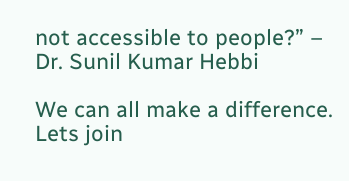not accessible to people?” – Dr. Sunil Kumar Hebbi

We can all make a difference. Lets join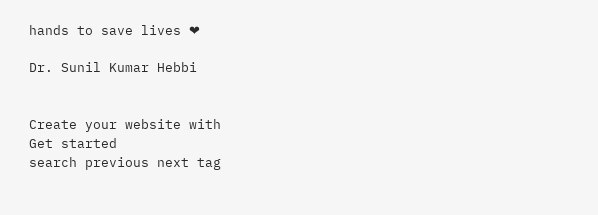hands to save lives ❤

Dr. Sunil Kumar Hebbi


Create your website with
Get started
search previous next tag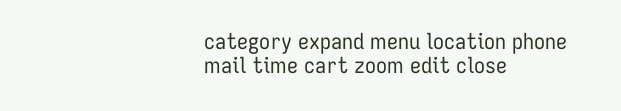category expand menu location phone mail time cart zoom edit close